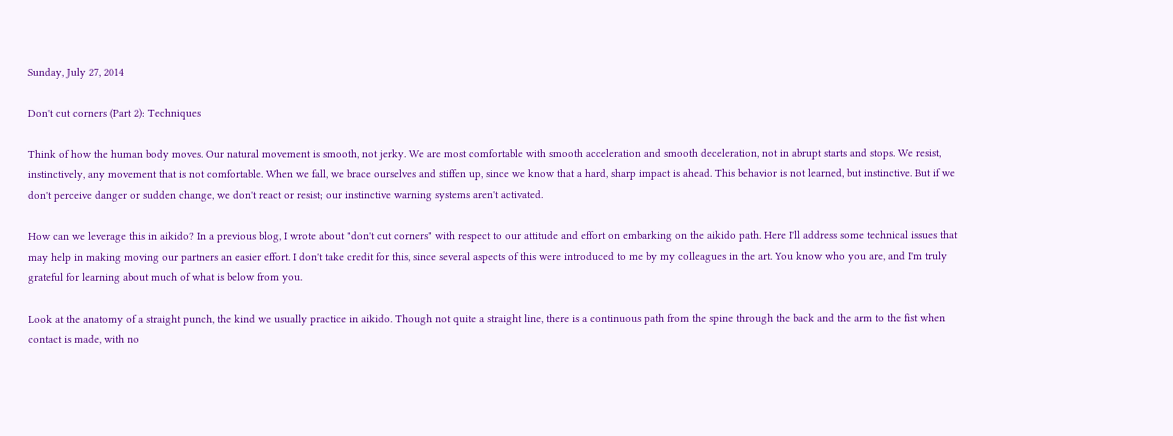Sunday, July 27, 2014

Don't cut corners (Part 2): Techniques

Think of how the human body moves. Our natural movement is smooth, not jerky. We are most comfortable with smooth acceleration and smooth deceleration, not in abrupt starts and stops. We resist, instinctively, any movement that is not comfortable. When we fall, we brace ourselves and stiffen up, since we know that a hard, sharp impact is ahead. This behavior is not learned, but instinctive. But if we don't perceive danger or sudden change, we don't react or resist; our instinctive warning systems aren't activated.

How can we leverage this in aikido? In a previous blog, I wrote about "don't cut corners" with respect to our attitude and effort on embarking on the aikido path. Here I'll address some technical issues that may help in making moving our partners an easier effort. I don't take credit for this, since several aspects of this were introduced to me by my colleagues in the art. You know who you are, and I'm truly grateful for learning about much of what is below from you.

Look at the anatomy of a straight punch, the kind we usually practice in aikido. Though not quite a straight line, there is a continuous path from the spine through the back and the arm to the fist when contact is made, with no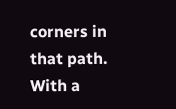corners in that path. With a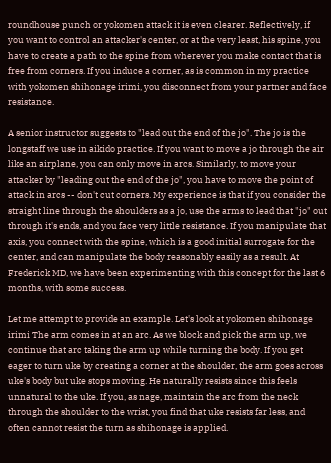roundhouse punch or yokomen attack it is even clearer. Reflectively, if you want to control an attacker's center, or at the very least, his spine, you have to create a path to the spine from wherever you make contact that is free from corners. If you induce a corner, as is common in my practice with yokomen shihonage irimi, you disconnect from your partner and face resistance.

A senior instructor suggests to "lead out the end of the jo". The jo is the longstaff we use in aikido practice. If you want to move a jo through the air like an airplane, you can only move in arcs. Similarly, to move your attacker by "leading out the end of the jo", you have to move the point of attack in arcs -- don't cut corners. My experience is that if you consider the straight line through the shoulders as a jo, use the arms to lead that "jo" out through it's ends, and you face very little resistance. If you manipulate that axis, you connect with the spine, which is a good initial surrogate for the center, and can manipulate the body reasonably easily as a result. At Frederick MD, we have been experimenting with this concept for the last 6 months, with some success.

Let me attempt to provide an example. Let's look at yokomen shihonage irimi The arm comes in at an arc. As we block and pick the arm up, we continue that arc taking the arm up while turning the body. If you get eager to turn uke by creating a corner at the shoulder, the arm goes across uke's body but uke stops moving. He naturally resists since this feels unnatural to the uke. If you, as nage, maintain the arc from the neck through the shoulder to the wrist, you find that uke resists far less, and often cannot resist the turn as shihonage is applied.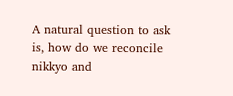A natural question to ask is, how do we reconcile nikkyo and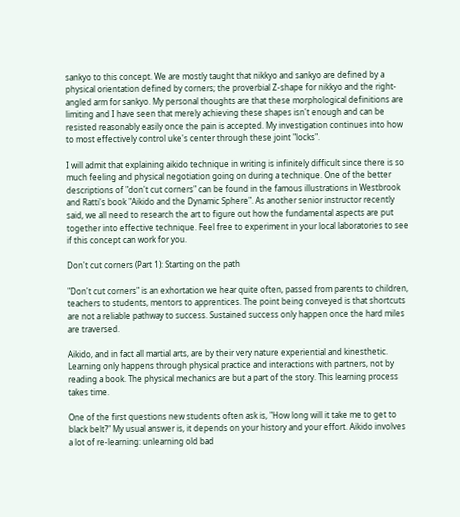sankyo to this concept. We are mostly taught that nikkyo and sankyo are defined by a physical orientation defined by corners; the proverbial Z-shape for nikkyo and the right-angled arm for sankyo. My personal thoughts are that these morphological definitions are limiting and I have seen that merely achieving these shapes isn't enough and can be resisted reasonably easily once the pain is accepted. My investigation continues into how to most effectively control uke's center through these joint "locks".

I will admit that explaining aikido technique in writing is infinitely difficult since there is so much feeling and physical negotiation going on during a technique. One of the better descriptions of "don't cut corners" can be found in the famous illustrations in Westbrook and Ratti's book "Aikido and the Dynamic Sphere". As another senior instructor recently said, we all need to research the art to figure out how the fundamental aspects are put together into effective technique. Feel free to experiment in your local laboratories to see if this concept can work for you.

Don't cut corners (Part 1): Starting on the path

"Don't cut corners" is an exhortation we hear quite often, passed from parents to children, teachers to students, mentors to apprentices. The point being conveyed is that shortcuts are not a reliable pathway to success. Sustained success only happen once the hard miles are traversed.

Aikido, and in fact all martial arts, are by their very nature experiential and kinesthetic. Learning only happens through physical practice and interactions with partners, not by reading a book. The physical mechanics are but a part of the story. This learning process takes time.

One of the first questions new students often ask is, "How long will it take me to get to black belt?" My usual answer is, it depends on your history and your effort. Aikido involves a lot of re-learning: unlearning old bad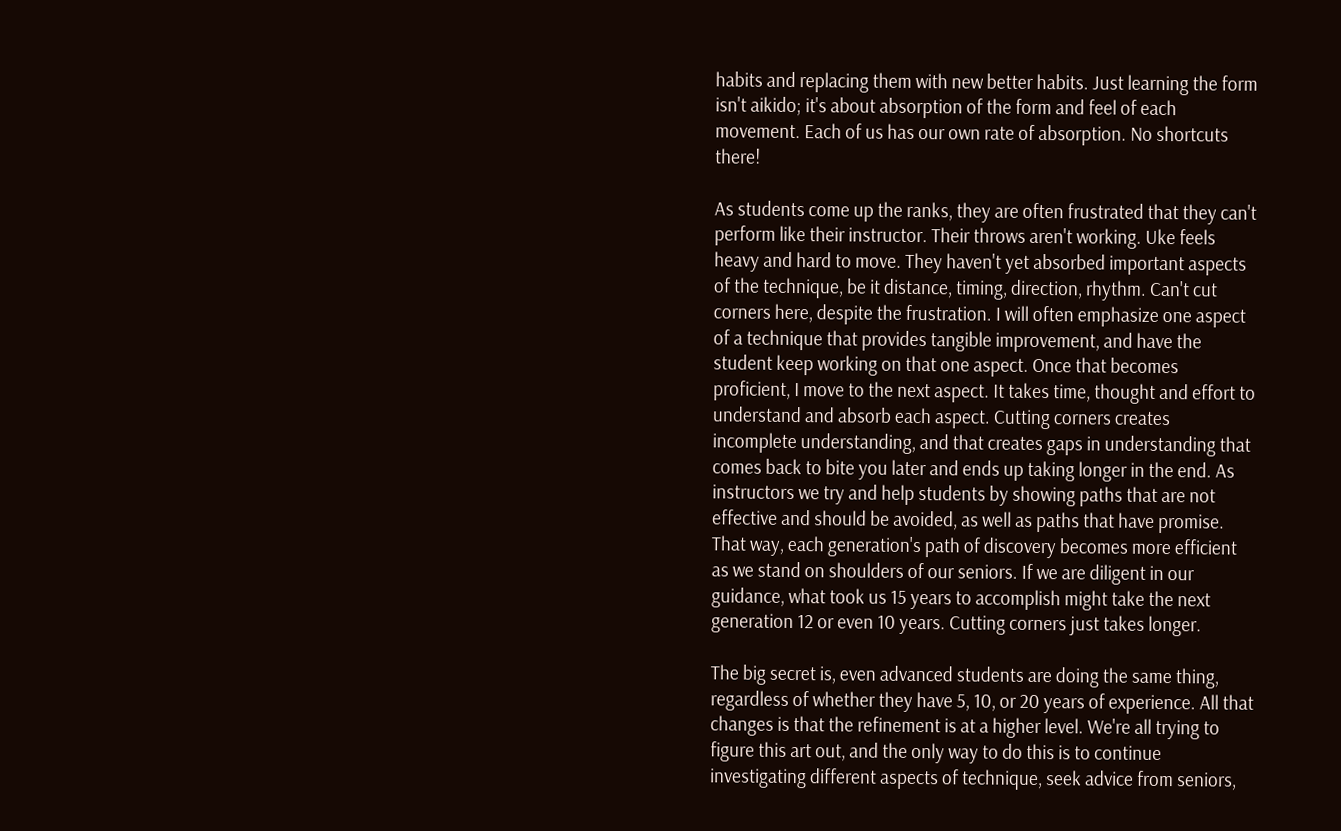habits and replacing them with new better habits. Just learning the form isn't aikido; it's about absorption of the form and feel of each movement. Each of us has our own rate of absorption. No shortcuts there!

As students come up the ranks, they are often frustrated that they can't perform like their instructor. Their throws aren't working. Uke feels heavy and hard to move. They haven't yet absorbed important aspects of the technique, be it distance, timing, direction, rhythm. Can't cut corners here, despite the frustration. I will often emphasize one aspect of a technique that provides tangible improvement, and have the student keep working on that one aspect. Once that becomes proficient, I move to the next aspect. It takes time, thought and effort to understand and absorb each aspect. Cutting corners creates incomplete understanding, and that creates gaps in understanding that comes back to bite you later and ends up taking longer in the end. As instructors we try and help students by showing paths that are not effective and should be avoided, as well as paths that have promise. That way, each generation's path of discovery becomes more efficient as we stand on shoulders of our seniors. If we are diligent in our guidance, what took us 15 years to accomplish might take the next generation 12 or even 10 years. Cutting corners just takes longer.

The big secret is, even advanced students are doing the same thing, regardless of whether they have 5, 10, or 20 years of experience. All that changes is that the refinement is at a higher level. We're all trying to figure this art out, and the only way to do this is to continue investigating different aspects of technique, seek advice from seniors,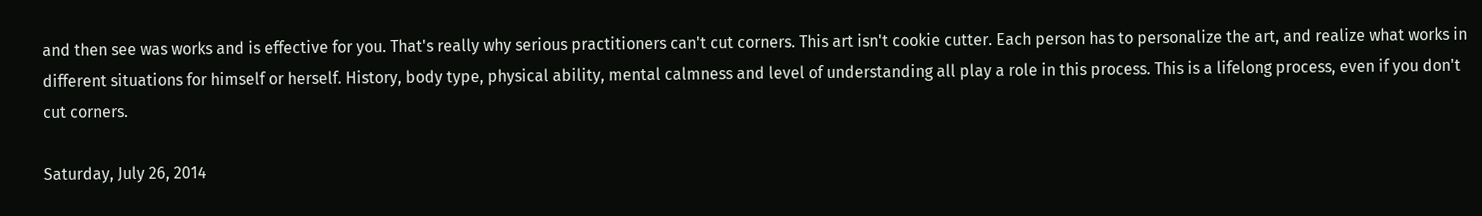and then see was works and is effective for you. That's really why serious practitioners can't cut corners. This art isn't cookie cutter. Each person has to personalize the art, and realize what works in different situations for himself or herself. History, body type, physical ability, mental calmness and level of understanding all play a role in this process. This is a lifelong process, even if you don't cut corners.

Saturday, July 26, 2014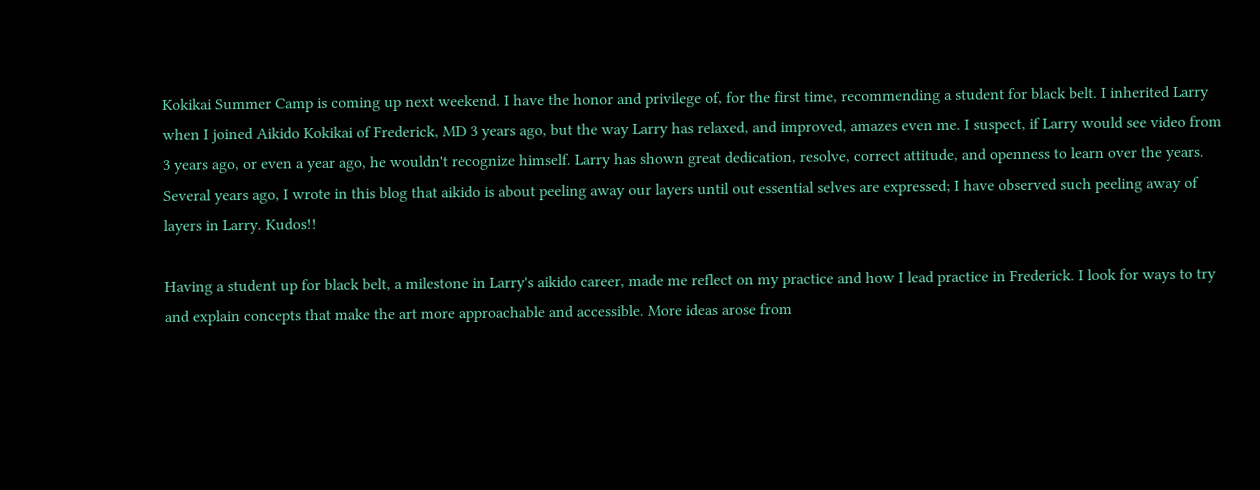Kokikai Summer Camp is coming up next weekend. I have the honor and privilege of, for the first time, recommending a student for black belt. I inherited Larry when I joined Aikido Kokikai of Frederick, MD 3 years ago, but the way Larry has relaxed, and improved, amazes even me. I suspect, if Larry would see video from 3 years ago, or even a year ago, he wouldn't recognize himself. Larry has shown great dedication, resolve, correct attitude, and openness to learn over the years. Several years ago, I wrote in this blog that aikido is about peeling away our layers until out essential selves are expressed; I have observed such peeling away of layers in Larry. Kudos!!

Having a student up for black belt, a milestone in Larry's aikido career, made me reflect on my practice and how I lead practice in Frederick. I look for ways to try and explain concepts that make the art more approachable and accessible. More ideas arose from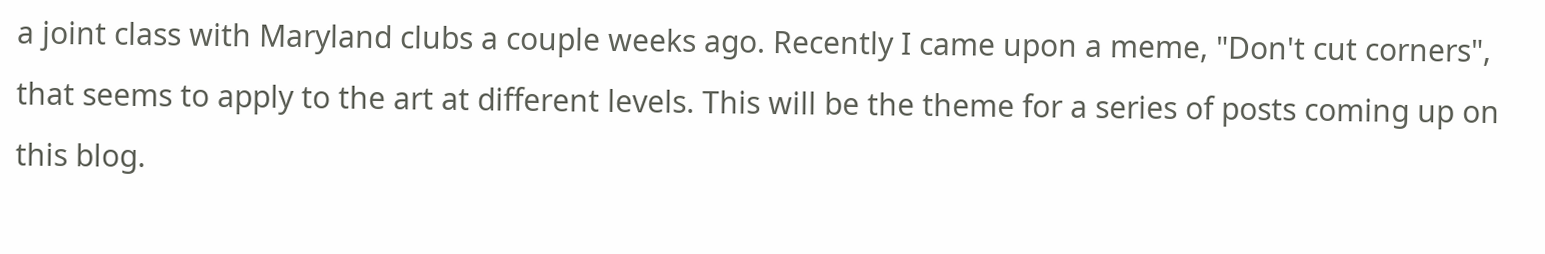a joint class with Maryland clubs a couple weeks ago. Recently I came upon a meme, "Don't cut corners", that seems to apply to the art at different levels. This will be the theme for a series of posts coming up on this blog.